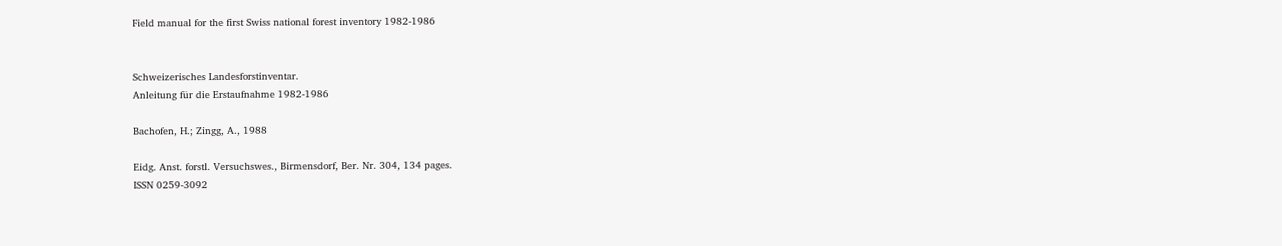Field manual for the first Swiss national forest inventory 1982-1986


Schweizerisches Landesforstinventar.
Anleitung für die Erstaufnahme 1982-1986

Bachofen, H.; Zingg, A., 1988

Eidg. Anst. forstl. Versuchswes., Birmensdorf, Ber. Nr. 304, 134 pages.
ISSN 0259-3092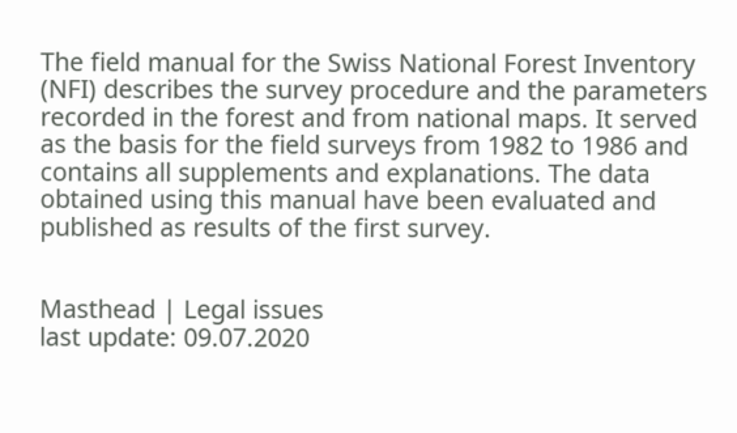The field manual for the Swiss National Forest Inventory (NFI) describes the survey procedure and the parameters recorded in the forest and from national maps. It served as the basis for the field surveys from 1982 to 1986 and contains all supplements and explanations. The data obtained using this manual have been evaluated and published as results of the first survey.


Masthead | Legal issues
last update: 09.07.2020